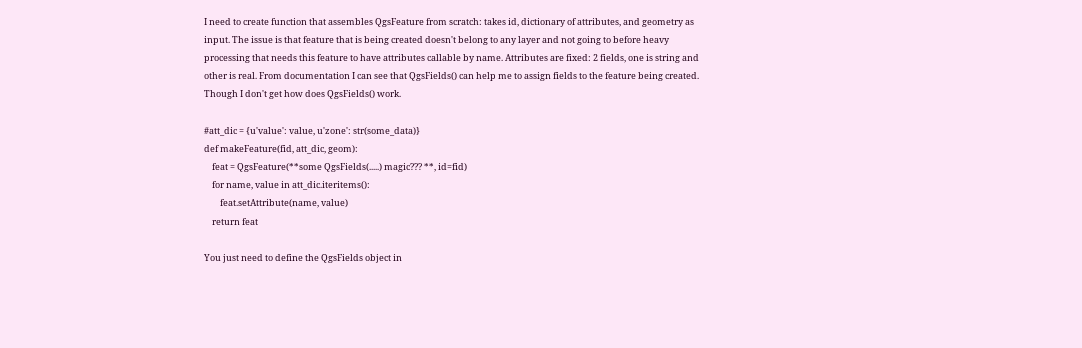I need to create function that assembles QgsFeature from scratch: takes id, dictionary of attributes, and geometry as input. The issue is that feature that is being created doesn't belong to any layer and not going to before heavy processing that needs this feature to have attributes callable by name. Attributes are fixed: 2 fields, one is string and other is real. From documentation I can see that QgsFields() can help me to assign fields to the feature being created. Though I don't get how does QgsFields() work.

#att_dic = {u'value': value, u'zone': str(some_data)}
def makeFeature(fid, att_dic, geom):
    feat = QgsFeature(**some QgsFields(.....) magic??? **, id=fid)
    for name, value in att_dic.iteritems():
        feat.setAttribute(name, value)
    return feat

You just need to define the QgsFields object in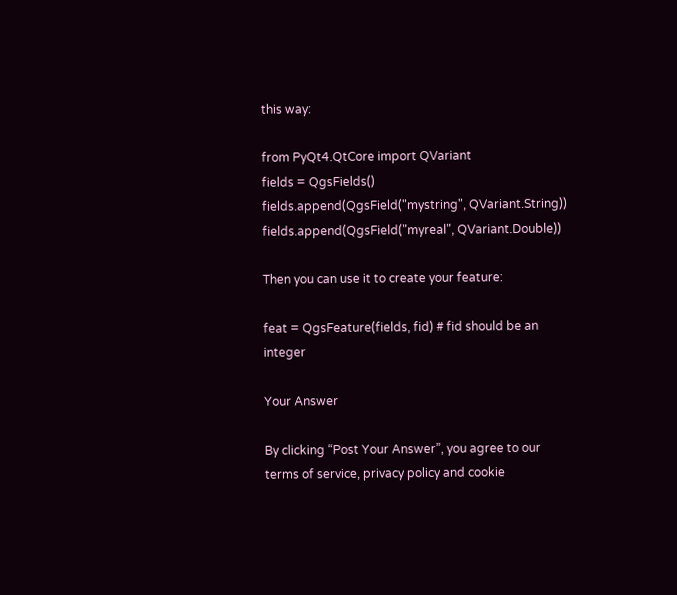this way:

from PyQt4.QtCore import QVariant
fields = QgsFields()
fields.append(QgsField("mystring", QVariant.String))
fields.append(QgsField("myreal", QVariant.Double))

Then you can use it to create your feature:

feat = QgsFeature(fields, fid) # fid should be an integer

Your Answer

By clicking “Post Your Answer”, you agree to our terms of service, privacy policy and cookie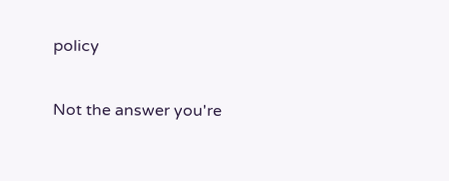policy

Not the answer you're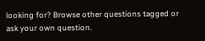looking for? Browse other questions tagged or ask your own question.